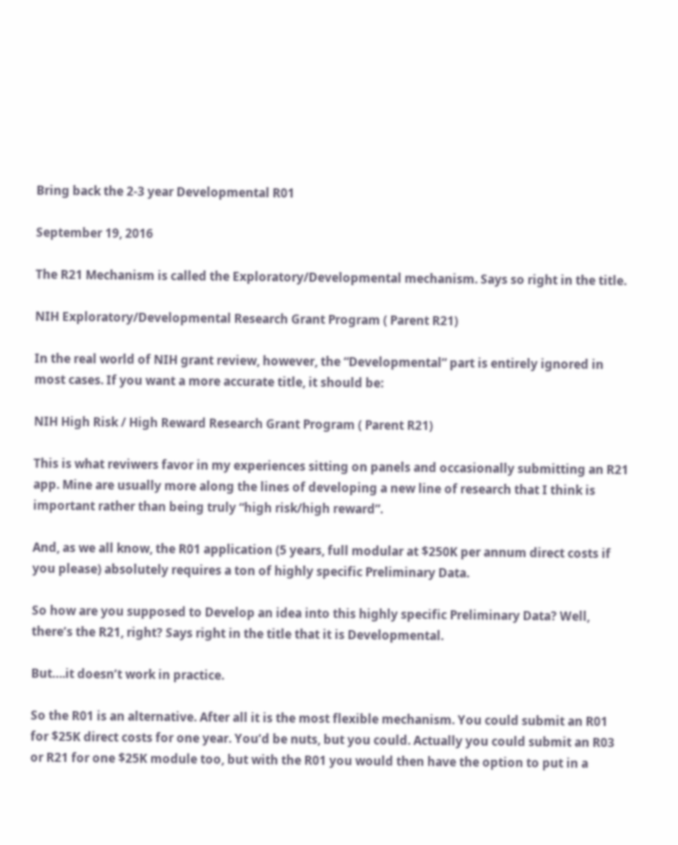Bring back the 2-3 year Developmental R01

September 19, 2016

The R21 Mechanism is called the Exploratory/Developmental mechanism. Says so right in the title.

NIH Exploratory/Developmental Research Grant Program ( Parent R21)

In the real world of NIH grant review, however, the “Developmental” part is entirely ignored in most cases. If you want a more accurate title, it should be:

NIH High Risk / High Reward Research Grant Program ( Parent R21)

This is what reviwers favor in my experiences sitting on panels and occasionally submitting an R21 app. Mine are usually more along the lines of developing a new line of research that I think is important rather than being truly “high risk/high reward”.

And, as we all know, the R01 application (5 years, full modular at $250K per annum direct costs if you please) absolutely requires a ton of highly specific Preliminary Data.

So how are you supposed to Develop an idea into this highly specific Preliminary Data? Well, there’s the R21, right? Says right in the title that it is Developmental.

But….it doesn’t work in practice.

So the R01 is an alternative. After all it is the most flexible mechanism. You could submit an R01 for $25K direct costs for one year. You’d be nuts, but you could. Actually you could submit an R03 or R21 for one $25K module too, but with the R01 you would then have the option to put in a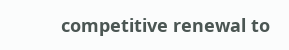competitive renewal to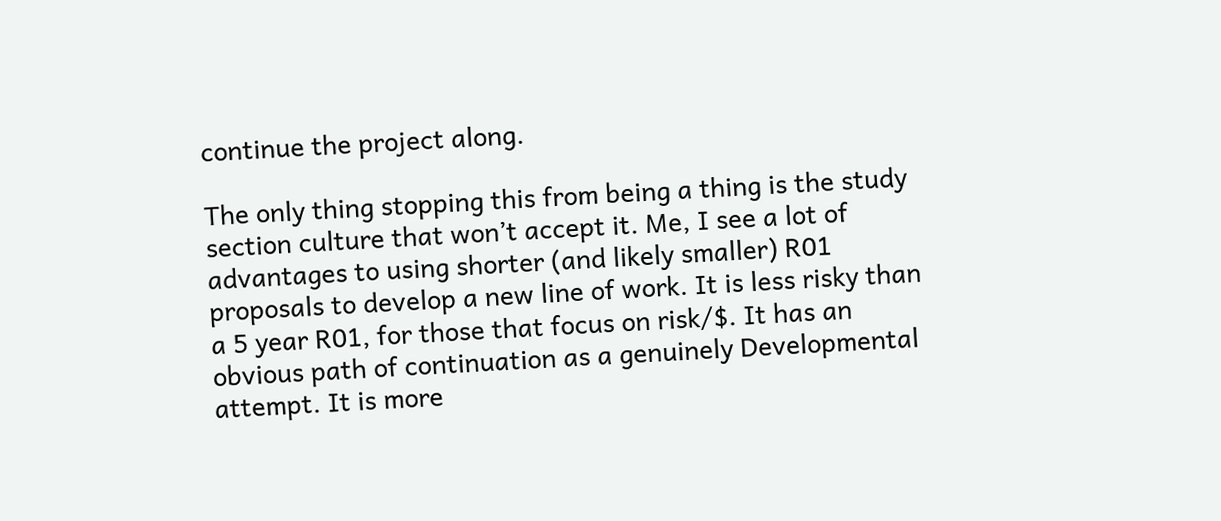continue the project along.

The only thing stopping this from being a thing is the study section culture that won’t accept it. Me, I see a lot of advantages to using shorter (and likely smaller) R01 proposals to develop a new line of work. It is less risky than a 5 year R01, for those that focus on risk/$. It has an obvious path of continuation as a genuinely Developmental attempt. It is more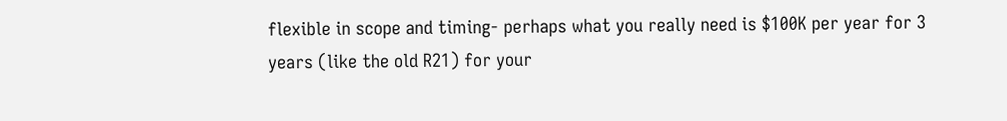flexible in scope and timing- perhaps what you really need is $100K per year for 3 years (like the old R21) for your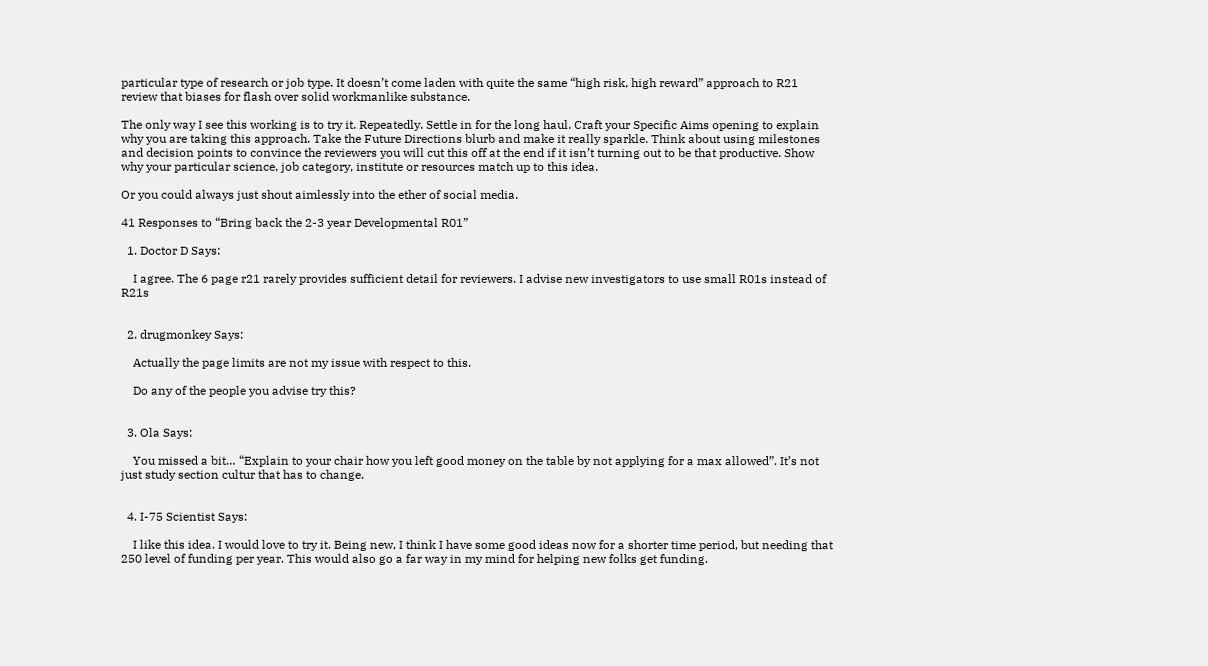particular type of research or job type. It doesn’t come laden with quite the same “high risk, high reward” approach to R21 review that biases for flash over solid workmanlike substance.

The only way I see this working is to try it. Repeatedly. Settle in for the long haul. Craft your Specific Aims opening to explain why you are taking this approach. Take the Future Directions blurb and make it really sparkle. Think about using milestones and decision points to convince the reviewers you will cut this off at the end if it isn’t turning out to be that productive. Show why your particular science, job category, institute or resources match up to this idea.

Or you could always just shout aimlessly into the ether of social media.

41 Responses to “Bring back the 2-3 year Developmental R01”

  1. Doctor D Says:

    I agree. The 6 page r21 rarely provides sufficient detail for reviewers. I advise new investigators to use small R01s instead of R21s


  2. drugmonkey Says:

    Actually the page limits are not my issue with respect to this.

    Do any of the people you advise try this?


  3. Ola Says:

    You missed a bit… “Explain to your chair how you left good money on the table by not applying for a max allowed”. It’s not just study section cultur that has to change.


  4. I-75 Scientist Says:

    I like this idea. I would love to try it. Being new, I think I have some good ideas now for a shorter time period, but needing that 250 level of funding per year. This would also go a far way in my mind for helping new folks get funding.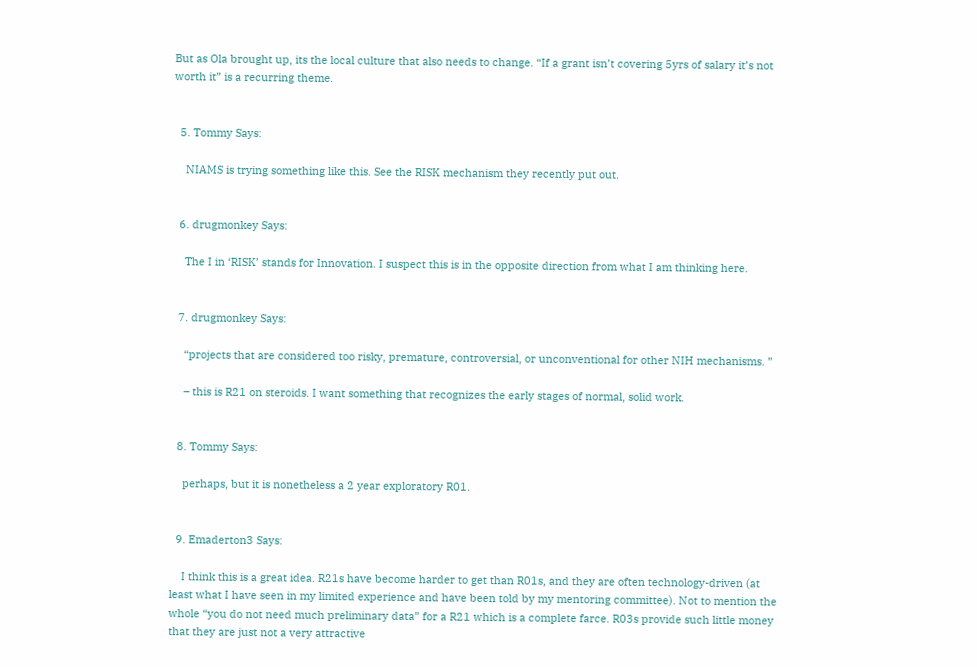But as Ola brought up, its the local culture that also needs to change. “If a grant isn’t covering 5yrs of salary it’s not worth it” is a recurring theme.


  5. Tommy Says:

    NIAMS is trying something like this. See the RISK mechanism they recently put out.


  6. drugmonkey Says:

    The I in ‘RISK’ stands for Innovation. I suspect this is in the opposite direction from what I am thinking here.


  7. drugmonkey Says:

    “projects that are considered too risky, premature, controversial, or unconventional for other NIH mechanisms. ”

    – this is R21 on steroids. I want something that recognizes the early stages of normal, solid work.


  8. Tommy Says:

    perhaps, but it is nonetheless a 2 year exploratory R01.


  9. Emaderton3 Says:

    I think this is a great idea. R21s have become harder to get than R01s, and they are often technology-driven (at least what I have seen in my limited experience and have been told by my mentoring committee). Not to mention the whole “you do not need much preliminary data” for a R21 which is a complete farce. R03s provide such little money that they are just not a very attractive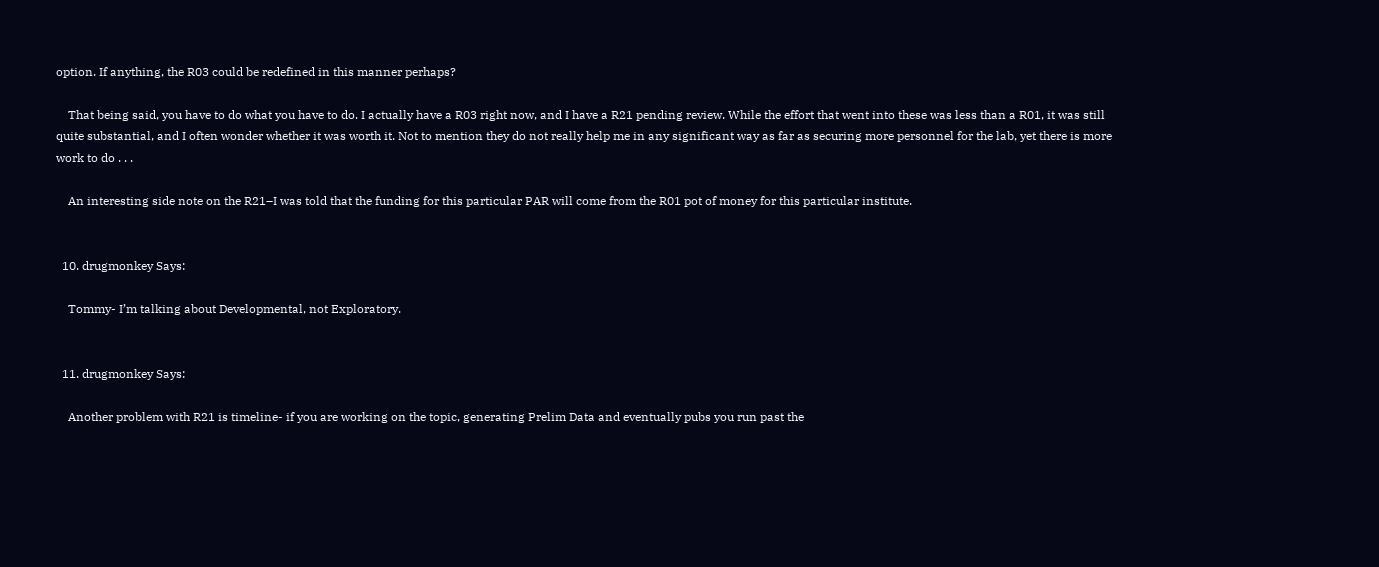option. If anything, the R03 could be redefined in this manner perhaps?

    That being said, you have to do what you have to do. I actually have a R03 right now, and I have a R21 pending review. While the effort that went into these was less than a R01, it was still quite substantial, and I often wonder whether it was worth it. Not to mention they do not really help me in any significant way as far as securing more personnel for the lab, yet there is more work to do . . .

    An interesting side note on the R21–I was told that the funding for this particular PAR will come from the R01 pot of money for this particular institute.


  10. drugmonkey Says:

    Tommy- I’m talking about Developmental, not Exploratory.


  11. drugmonkey Says:

    Another problem with R21 is timeline- if you are working on the topic, generating Prelim Data and eventually pubs you run past the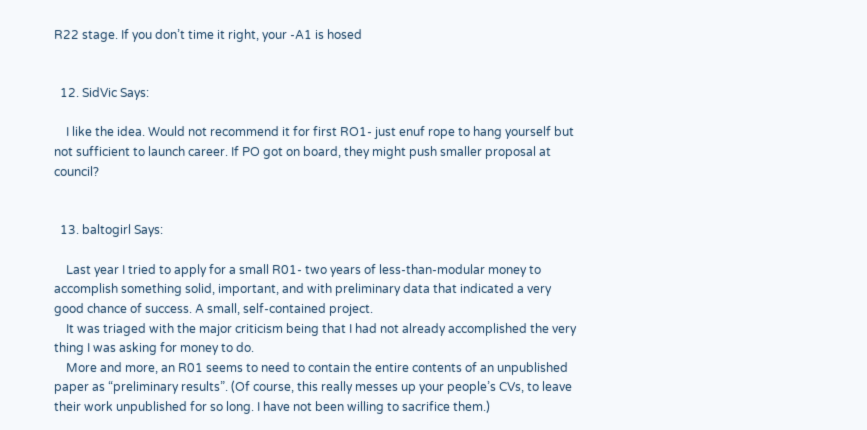R22 stage. If you don’t time it right, your -A1 is hosed


  12. SidVic Says:

    I like the idea. Would not recommend it for first RO1- just enuf rope to hang yourself but not sufficient to launch career. If PO got on board, they might push smaller proposal at council?


  13. baltogirl Says:

    Last year I tried to apply for a small R01- two years of less-than-modular money to accomplish something solid, important, and with preliminary data that indicated a very good chance of success. A small, self-contained project.
    It was triaged with the major criticism being that I had not already accomplished the very thing I was asking for money to do.
    More and more, an R01 seems to need to contain the entire contents of an unpublished paper as “preliminary results”. (Of course, this really messes up your people’s CVs, to leave their work unpublished for so long. I have not been willing to sacrifice them.)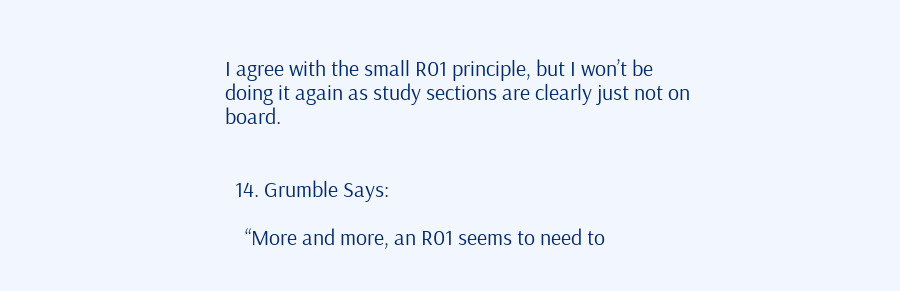I agree with the small R01 principle, but I won’t be doing it again as study sections are clearly just not on board.


  14. Grumble Says:

    “More and more, an R01 seems to need to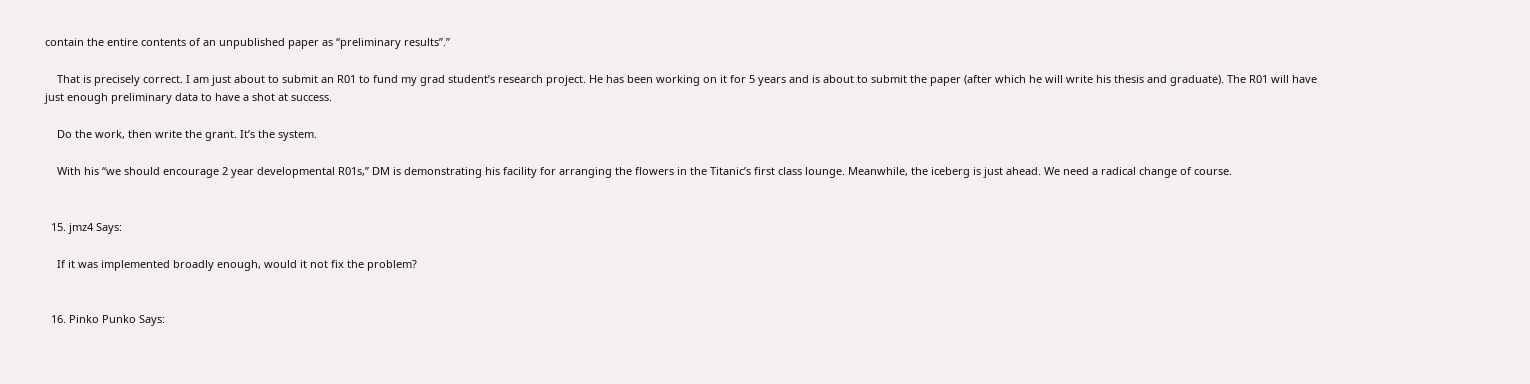contain the entire contents of an unpublished paper as “preliminary results”.”

    That is precisely correct. I am just about to submit an R01 to fund my grad student’s research project. He has been working on it for 5 years and is about to submit the paper (after which he will write his thesis and graduate). The R01 will have just enough preliminary data to have a shot at success.

    Do the work, then write the grant. It’s the system.

    With his “we should encourage 2 year developmental R01s,” DM is demonstrating his facility for arranging the flowers in the Titanic’s first class lounge. Meanwhile, the iceberg is just ahead. We need a radical change of course.


  15. jmz4 Says:

    If it was implemented broadly enough, would it not fix the problem?


  16. Pinko Punko Says: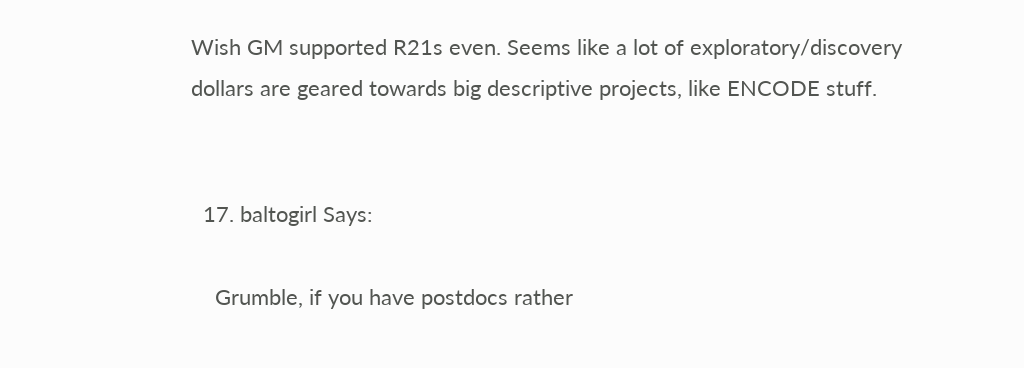Wish GM supported R21s even. Seems like a lot of exploratory/discovery dollars are geared towards big descriptive projects, like ENCODE stuff.


  17. baltogirl Says:

    Grumble, if you have postdocs rather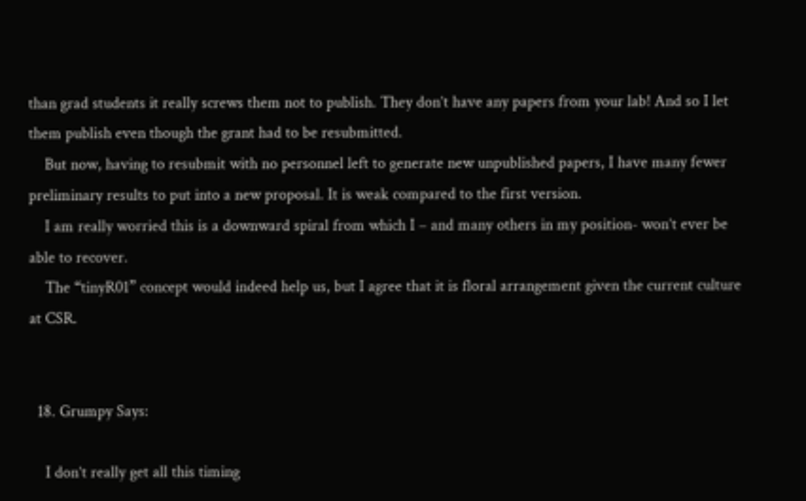than grad students it really screws them not to publish. They don’t have any papers from your lab! And so I let them publish even though the grant had to be resubmitted.
    But now, having to resubmit with no personnel left to generate new unpublished papers, I have many fewer preliminary results to put into a new proposal. It is weak compared to the first version.
    I am really worried this is a downward spiral from which I – and many others in my position- won’t ever be able to recover.
    The “tinyR01” concept would indeed help us, but I agree that it is floral arrangement given the current culture at CSR.


  18. Grumpy Says:

    I don’t really get all this timing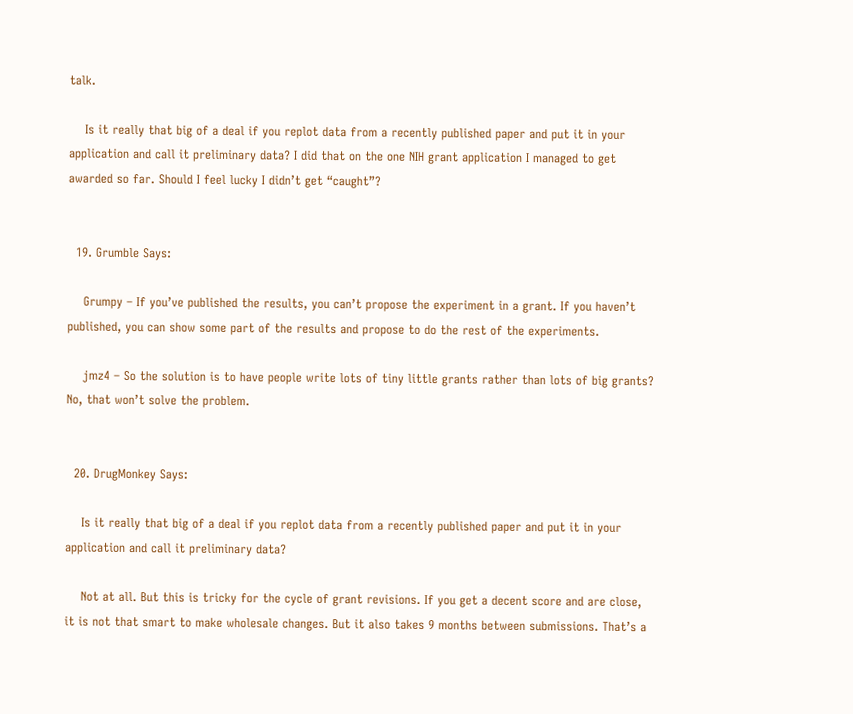talk.

    Is it really that big of a deal if you replot data from a recently published paper and put it in your application and call it preliminary data? I did that on the one NIH grant application I managed to get awarded so far. Should I feel lucky I didn’t get “caught”?


  19. Grumble Says:

    Grumpy – If you’ve published the results, you can’t propose the experiment in a grant. If you haven’t published, you can show some part of the results and propose to do the rest of the experiments.

    jmz4 – So the solution is to have people write lots of tiny little grants rather than lots of big grants? No, that won’t solve the problem.


  20. DrugMonkey Says:

    Is it really that big of a deal if you replot data from a recently published paper and put it in your application and call it preliminary data?

    Not at all. But this is tricky for the cycle of grant revisions. If you get a decent score and are close, it is not that smart to make wholesale changes. But it also takes 9 months between submissions. That’s a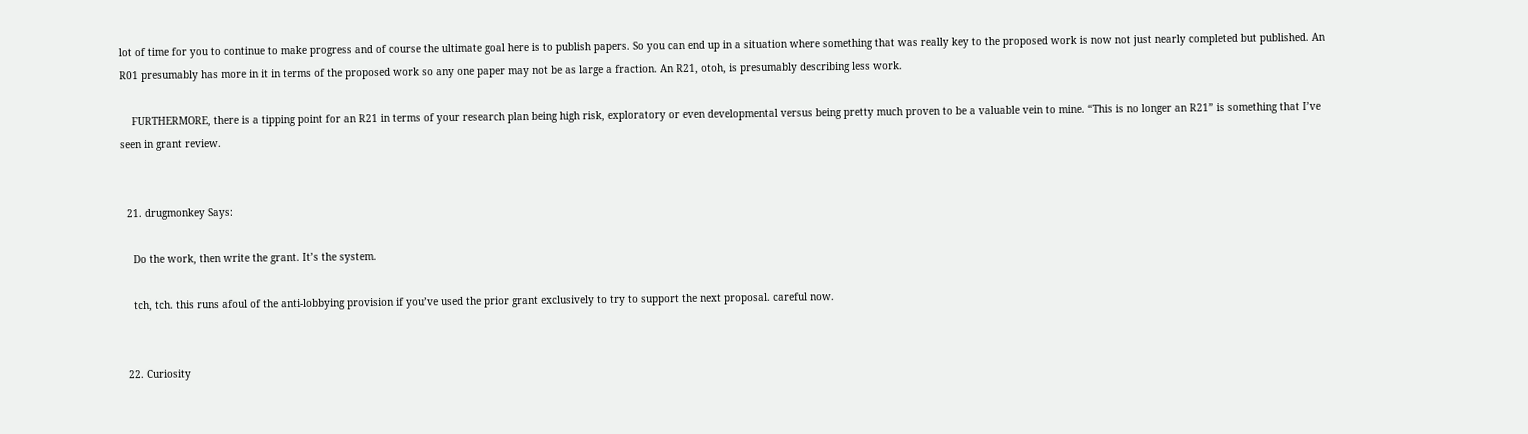lot of time for you to continue to make progress and of course the ultimate goal here is to publish papers. So you can end up in a situation where something that was really key to the proposed work is now not just nearly completed but published. An R01 presumably has more in it in terms of the proposed work so any one paper may not be as large a fraction. An R21, otoh, is presumably describing less work.

    FURTHERMORE, there is a tipping point for an R21 in terms of your research plan being high risk, exploratory or even developmental versus being pretty much proven to be a valuable vein to mine. “This is no longer an R21” is something that I’ve seen in grant review.


  21. drugmonkey Says:

    Do the work, then write the grant. It’s the system.

    tch, tch. this runs afoul of the anti-lobbying provision if you’ve used the prior grant exclusively to try to support the next proposal. careful now.


  22. Curiosity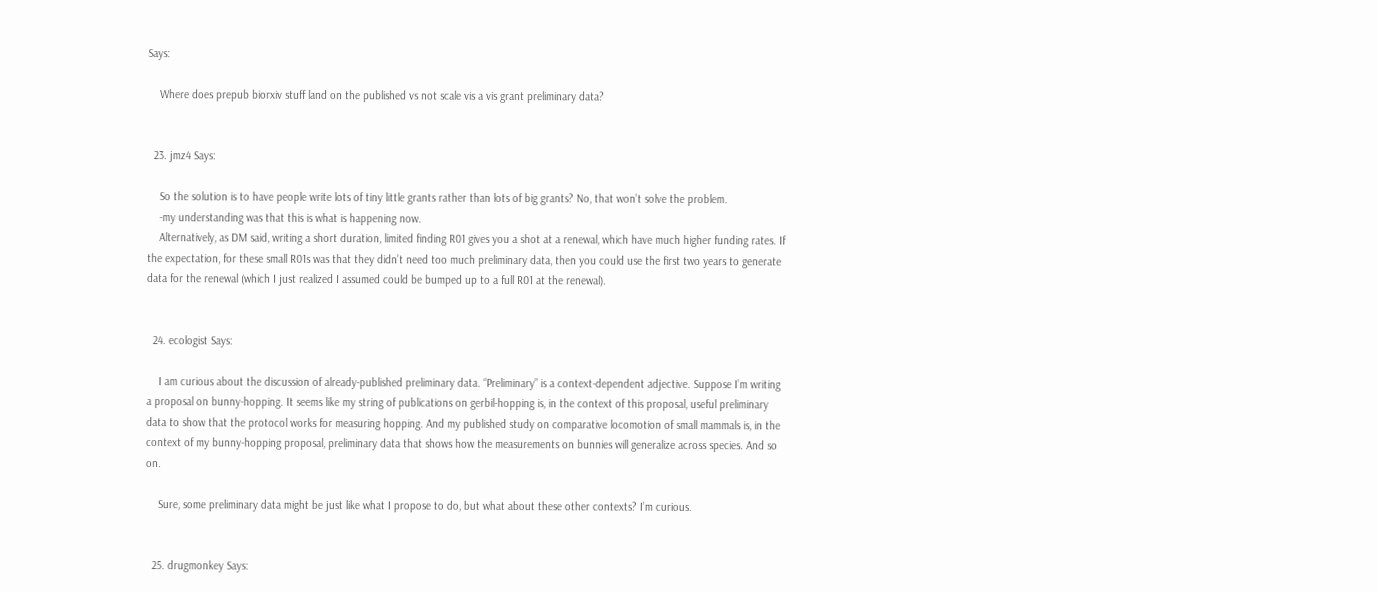Says:

    Where does prepub biorxiv stuff land on the published vs not scale vis a vis grant preliminary data?


  23. jmz4 Says:

    So the solution is to have people write lots of tiny little grants rather than lots of big grants? No, that won’t solve the problem.
    -my understanding was that this is what is happening now.
    Alternatively, as DM said, writing a short duration, limited finding R01 gives you a shot at a renewal, which have much higher funding rates. If the expectation, for these small R01s was that they didn’t need too much preliminary data, then you could use the first two years to generate data for the renewal (which I just realized I assumed could be bumped up to a full R01 at the renewal).


  24. ecologist Says:

    I am curious about the discussion of already-published preliminary data. “Preliminary” is a context-dependent adjective. Suppose I’m writing a proposal on bunny-hopping. It seems like my string of publications on gerbil-hopping is, in the context of this proposal, useful preliminary data to show that the protocol works for measuring hopping. And my published study on comparative locomotion of small mammals is, in the context of my bunny-hopping proposal, preliminary data that shows how the measurements on bunnies will generalize across species. And so on.

    Sure, some preliminary data might be just like what I propose to do, but what about these other contexts? I’m curious.


  25. drugmonkey Says: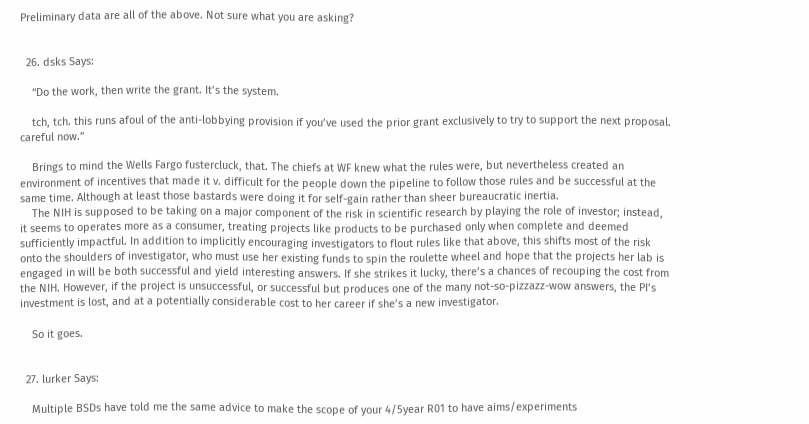Preliminary data are all of the above. Not sure what you are asking?


  26. dsks Says:

    “Do the work, then write the grant. It’s the system.

    tch, tch. this runs afoul of the anti-lobbying provision if you’ve used the prior grant exclusively to try to support the next proposal. careful now.”

    Brings to mind the Wells Fargo fustercluck, that. The chiefs at WF knew what the rules were, but nevertheless created an environment of incentives that made it v. difficult for the people down the pipeline to follow those rules and be successful at the same time. Although at least those bastards were doing it for self-gain rather than sheer bureaucratic inertia.
    The NIH is supposed to be taking on a major component of the risk in scientific research by playing the role of investor; instead, it seems to operates more as a consumer, treating projects like products to be purchased only when complete and deemed sufficiently impactful. In addition to implicitly encouraging investigators to flout rules like that above, this shifts most of the risk onto the shoulders of investigator, who must use her existing funds to spin the roulette wheel and hope that the projects her lab is engaged in will be both successful and yield interesting answers. If she strikes it lucky, there’s a chances of recouping the cost from the NIH. However, if the project is unsuccessful, or successful but produces one of the many not-so-pizzazz-wow answers, the PI’s investment is lost, and at a potentially considerable cost to her career if she’s a new investigator.

    So it goes.


  27. lurker Says:

    Multiple BSDs have told me the same advice to make the scope of your 4/5year R01 to have aims/experiments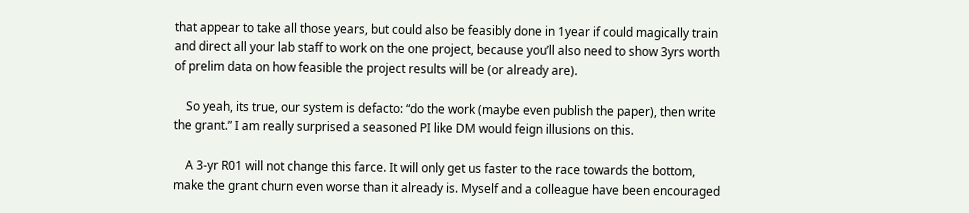that appear to take all those years, but could also be feasibly done in 1year if could magically train and direct all your lab staff to work on the one project, because you’ll also need to show 3yrs worth of prelim data on how feasible the project results will be (or already are).

    So yeah, its true, our system is defacto: “do the work (maybe even publish the paper), then write the grant.” I am really surprised a seasoned PI like DM would feign illusions on this.

    A 3-yr R01 will not change this farce. It will only get us faster to the race towards the bottom, make the grant churn even worse than it already is. Myself and a colleague have been encouraged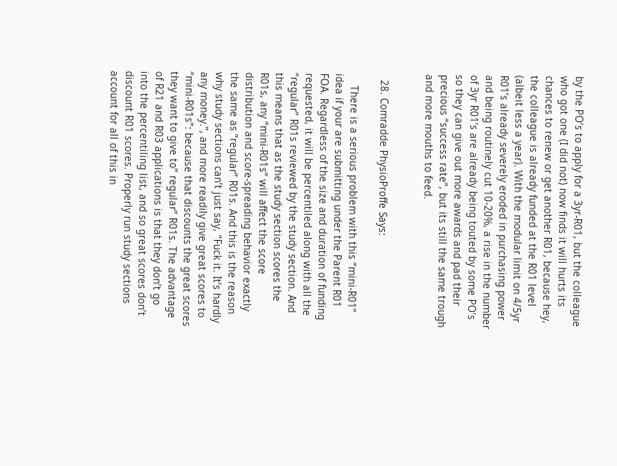by the PO’s to apply for a 3yr-R01, but the colleague who got one (I did not) now finds it will hurts its chances to renew or get another R01, because hey, the colleague is already funded at the R01 level (albeit less a year). With the modular limit on 4/5yr R01’s already severely eroded in purchasing power and being routinely cut 10-20%, a rise in the number of 3yr R01’s are already being touted by some PO’s so they can give out more awards and pad their precious “success rate”, but its still the same trough and more mouths to feed.


  28. Comradde PhysioProffe Says:

    There is a serious problem with this “mini-R01” idea if your are submitting under the Parent R01 FOA. Regardless of the size and duration of funding requested, it will be percentiled along with all the “regular” R01s reviewed by the study section. And this means that as the study section scores the R01s, any “mini-R01s” will affect the score distribution and score-spreading behavior exactly the same as “regular” R01s. And this is the reason why study sections can’t just say, “Fuck it. It’s hardly any money.”, and more readily give great scores to “mini-R01s”: because that discounts the great scores they want to give to” regular” R01s. The advantage of R21 and R03 applications is that they don’t go into the percentiling list, and so great scores don’t discount R01 scores. Properly run study sections account for all of this in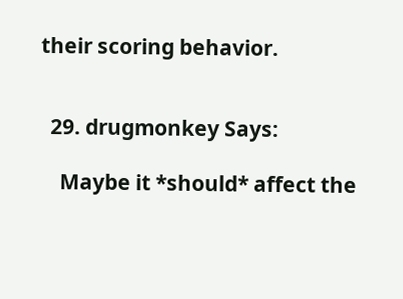their scoring behavior.


  29. drugmonkey Says:

    Maybe it *should* affect the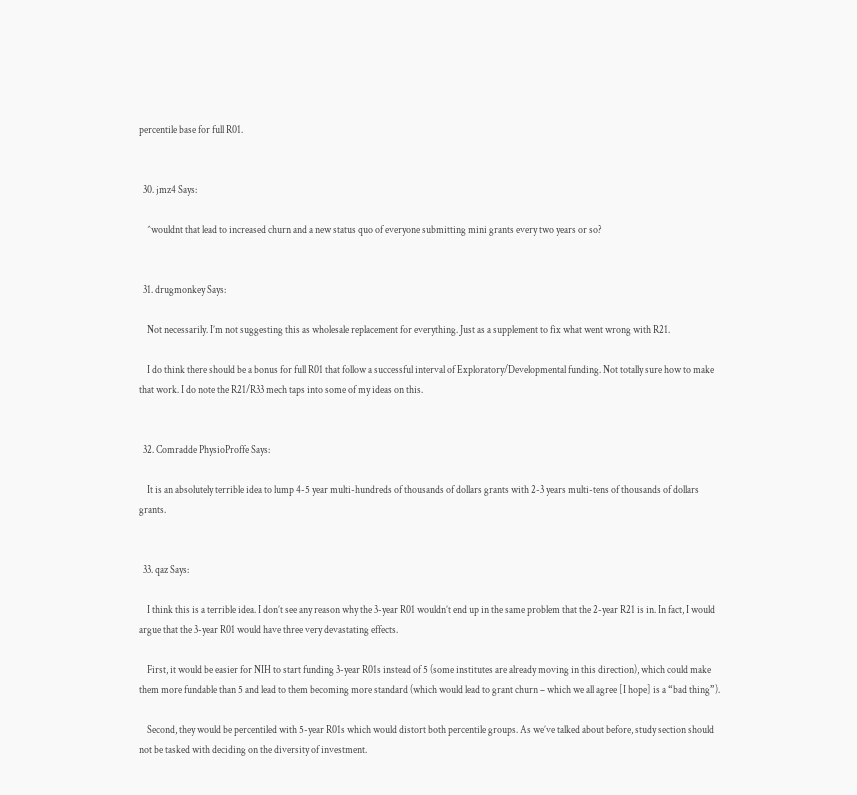percentile base for full R01.


  30. jmz4 Says:

    ^wouldnt that lead to increased churn and a new status quo of everyone submitting mini grants every two years or so?


  31. drugmonkey Says:

    Not necessarily. I’m not suggesting this as wholesale replacement for everything. Just as a supplement to fix what went wrong with R21.

    I do think there should be a bonus for full R01 that follow a successful interval of Exploratory/Developmental funding. Not totally sure how to make that work. I do note the R21/R33 mech taps into some of my ideas on this.


  32. Comradde PhysioProffe Says:

    It is an absolutely terrible idea to lump 4-5 year multi-hundreds of thousands of dollars grants with 2-3 years multi-tens of thousands of dollars grants.


  33. qaz Says:

    I think this is a terrible idea. I don’t see any reason why the 3-year R01 wouldn’t end up in the same problem that the 2-year R21 is in. In fact, I would argue that the 3-year R01 would have three very devastating effects.

    First, it would be easier for NIH to start funding 3-year R01s instead of 5 (some institutes are already moving in this direction), which could make them more fundable than 5 and lead to them becoming more standard (which would lead to grant churn – which we all agree [I hope] is a “bad thing”).

    Second, they would be percentiled with 5-year R01s which would distort both percentile groups. As we’ve talked about before, study section should not be tasked with deciding on the diversity of investment.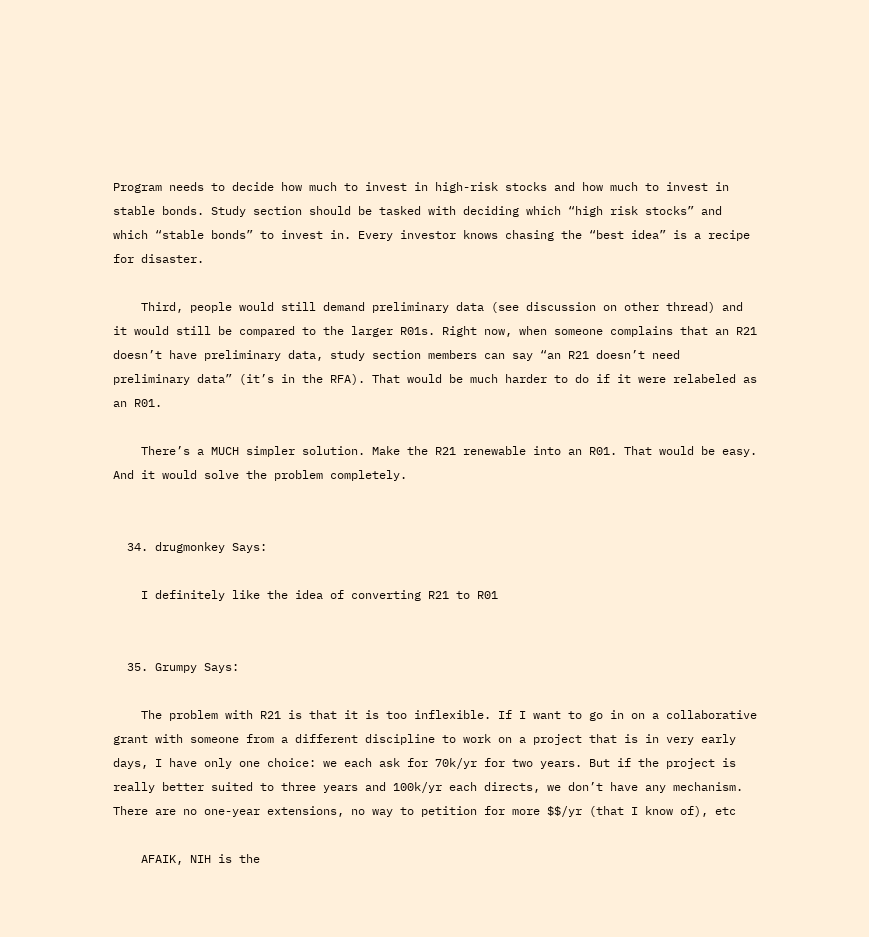Program needs to decide how much to invest in high-risk stocks and how much to invest in stable bonds. Study section should be tasked with deciding which “high risk stocks” and which “stable bonds” to invest in. Every investor knows chasing the “best idea” is a recipe for disaster.

    Third, people would still demand preliminary data (see discussion on other thread) and it would still be compared to the larger R01s. Right now, when someone complains that an R21 doesn’t have preliminary data, study section members can say “an R21 doesn’t need preliminary data” (it’s in the RFA). That would be much harder to do if it were relabeled as an R01.

    There’s a MUCH simpler solution. Make the R21 renewable into an R01. That would be easy. And it would solve the problem completely.


  34. drugmonkey Says:

    I definitely like the idea of converting R21 to R01


  35. Grumpy Says:

    The problem with R21 is that it is too inflexible. If I want to go in on a collaborative grant with someone from a different discipline to work on a project that is in very early days, I have only one choice: we each ask for 70k/yr for two years. But if the project is really better suited to three years and 100k/yr each directs, we don’t have any mechanism. There are no one-year extensions, no way to petition for more $$/yr (that I know of), etc

    AFAIK, NIH is the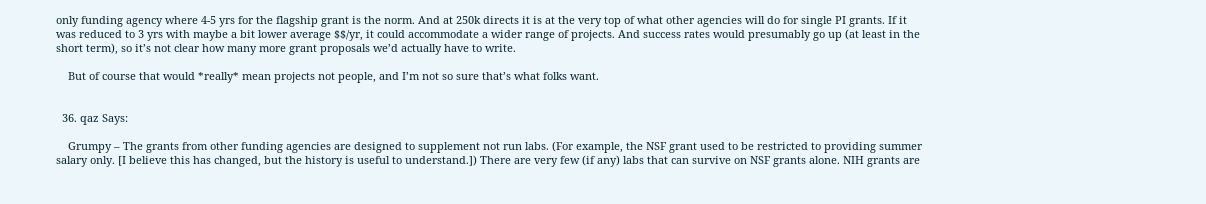only funding agency where 4-5 yrs for the flagship grant is the norm. And at 250k directs it is at the very top of what other agencies will do for single PI grants. If it was reduced to 3 yrs with maybe a bit lower average $$/yr, it could accommodate a wider range of projects. And success rates would presumably go up (at least in the short term), so it’s not clear how many more grant proposals we’d actually have to write.

    But of course that would *really* mean projects not people, and I’m not so sure that’s what folks want.


  36. qaz Says:

    Grumpy – The grants from other funding agencies are designed to supplement not run labs. (For example, the NSF grant used to be restricted to providing summer salary only. [I believe this has changed, but the history is useful to understand.]) There are very few (if any) labs that can survive on NSF grants alone. NIH grants are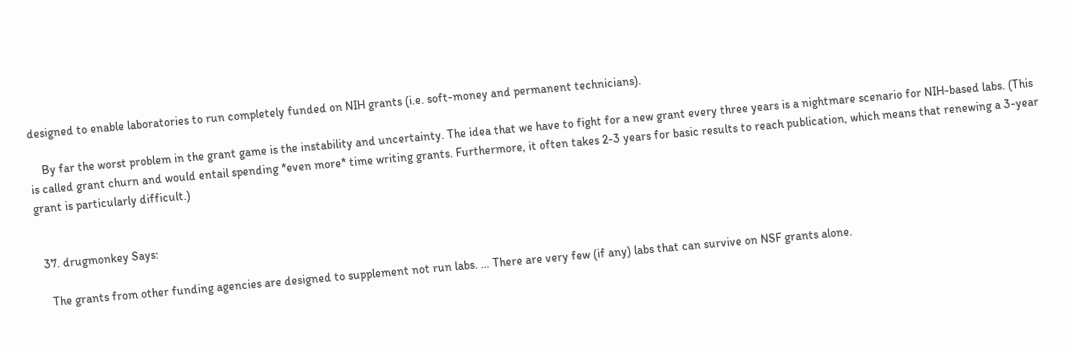designed to enable laboratories to run completely funded on NIH grants (i.e. soft-money and permanent technicians).

    By far the worst problem in the grant game is the instability and uncertainty. The idea that we have to fight for a new grant every three years is a nightmare scenario for NIH-based labs. (This is called grant churn and would entail spending *even more* time writing grants. Furthermore, it often takes 2-3 years for basic results to reach publication, which means that renewing a 3-year grant is particularly difficult.)


  37. drugmonkey Says:

    The grants from other funding agencies are designed to supplement not run labs. … There are very few (if any) labs that can survive on NSF grants alone.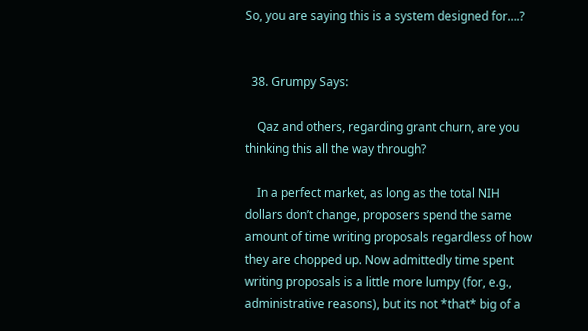So, you are saying this is a system designed for….?


  38. Grumpy Says:

    Qaz and others, regarding grant churn, are you thinking this all the way through?

    In a perfect market, as long as the total NIH dollars don’t change, proposers spend the same amount of time writing proposals regardless of how they are chopped up. Now admittedly time spent writing proposals is a little more lumpy (for, e.g., administrative reasons), but its not *that* big of a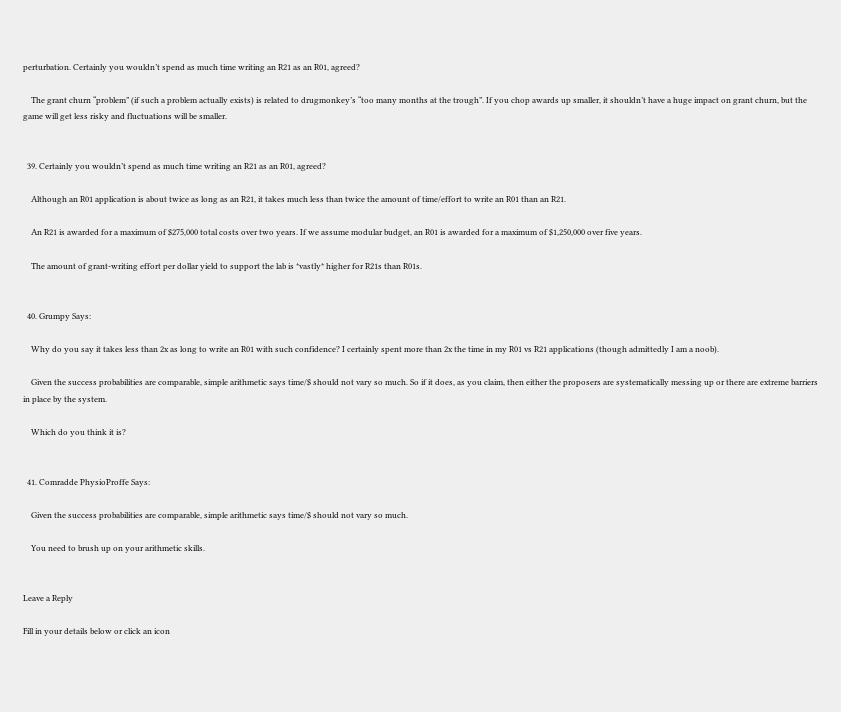perturbation. Certainly you wouldn’t spend as much time writing an R21 as an R01, agreed?

    The grant churn “problem” (if such a problem actually exists) is related to drugmonkey’s “too many months at the trough”. If you chop awards up smaller, it shouldn’t have a huge impact on grant churn, but the game will get less risky and fluctuations will be smaller.


  39. Certainly you wouldn’t spend as much time writing an R21 as an R01, agreed?

    Although an R01 application is about twice as long as an R21, it takes much less than twice the amount of time/effort to write an R01 than an R21.

    An R21 is awarded for a maximum of $275,000 total costs over two years. If we assume modular budget, an R01 is awarded for a maximum of $1,250,000 over five years.

    The amount of grant-writing effort per dollar yield to support the lab is *vastly* higher for R21s than R01s.


  40. Grumpy Says:

    Why do you say it takes less than 2x as long to write an R01 with such confidence? I certainly spent more than 2x the time in my R01 vs R21 applications (though admittedly I am a noob).

    Given the success probabilities are comparable, simple arithmetic says time/$ should not vary so much. So if it does, as you claim, then either the proposers are systematically messing up or there are extreme barriers in place by the system.

    Which do you think it is?


  41. Comradde PhysioProffe Says:

    Given the success probabilities are comparable, simple arithmetic says time/$ should not vary so much.

    You need to brush up on your arithmetic skills.


Leave a Reply

Fill in your details below or click an icon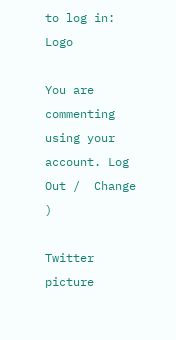to log in: Logo

You are commenting using your account. Log Out /  Change )

Twitter picture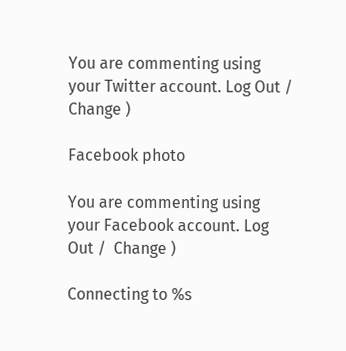You are commenting using your Twitter account. Log Out /  Change )

Facebook photo

You are commenting using your Facebook account. Log Out /  Change )

Connecting to %s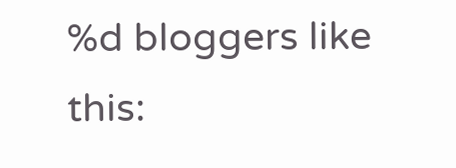%d bloggers like this: